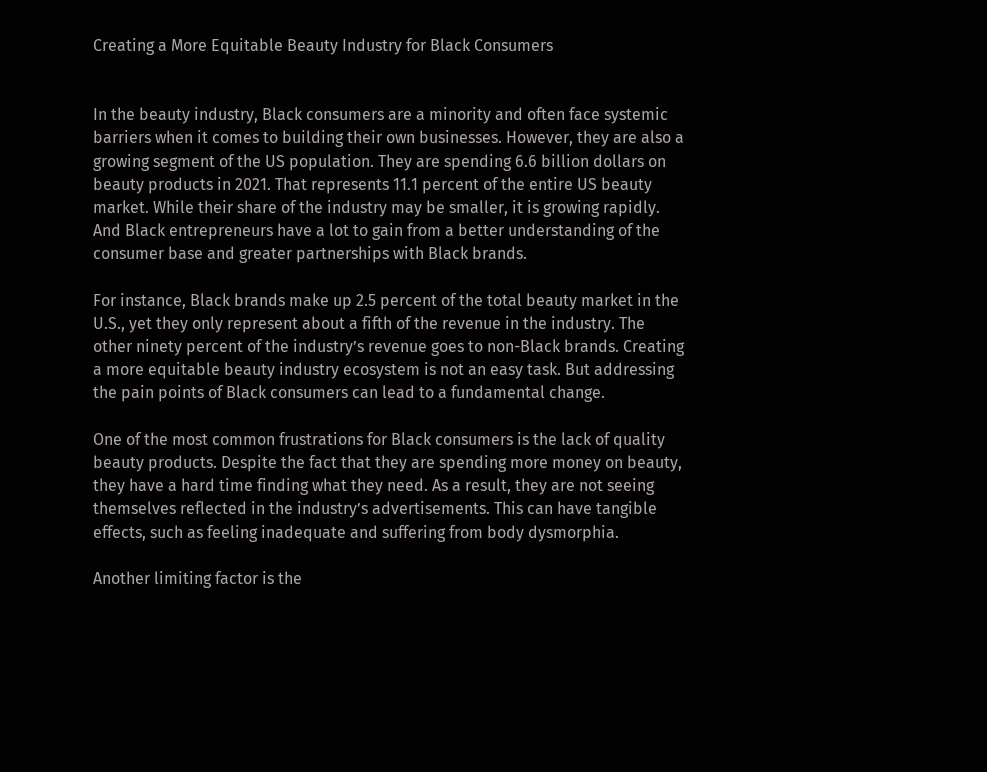Creating a More Equitable Beauty Industry for Black Consumers


In the beauty industry, Black consumers are a minority and often face systemic barriers when it comes to building their own businesses. However, they are also a growing segment of the US population. They are spending 6.6 billion dollars on beauty products in 2021. That represents 11.1 percent of the entire US beauty market. While their share of the industry may be smaller, it is growing rapidly. And Black entrepreneurs have a lot to gain from a better understanding of the consumer base and greater partnerships with Black brands.

For instance, Black brands make up 2.5 percent of the total beauty market in the U.S., yet they only represent about a fifth of the revenue in the industry. The other ninety percent of the industry’s revenue goes to non-Black brands. Creating a more equitable beauty industry ecosystem is not an easy task. But addressing the pain points of Black consumers can lead to a fundamental change.

One of the most common frustrations for Black consumers is the lack of quality beauty products. Despite the fact that they are spending more money on beauty, they have a hard time finding what they need. As a result, they are not seeing themselves reflected in the industry’s advertisements. This can have tangible effects, such as feeling inadequate and suffering from body dysmorphia.

Another limiting factor is the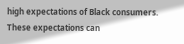high expectations of Black consumers. These expectations can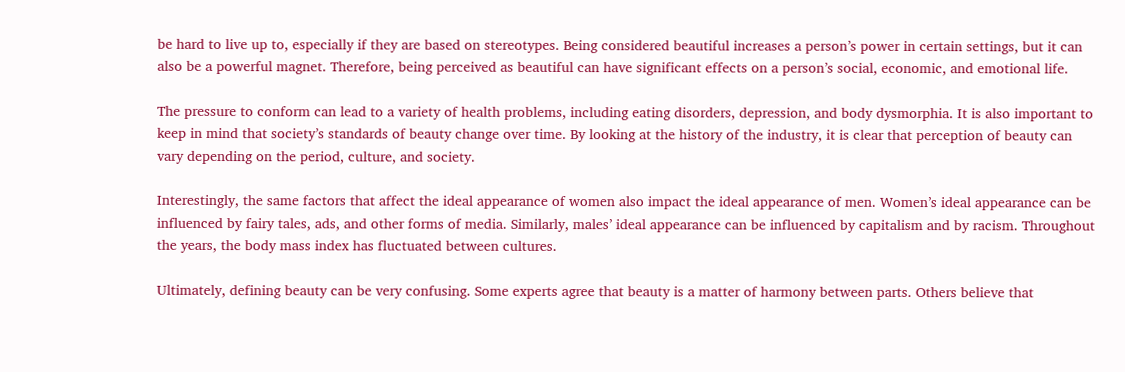be hard to live up to, especially if they are based on stereotypes. Being considered beautiful increases a person’s power in certain settings, but it can also be a powerful magnet. Therefore, being perceived as beautiful can have significant effects on a person’s social, economic, and emotional life.

The pressure to conform can lead to a variety of health problems, including eating disorders, depression, and body dysmorphia. It is also important to keep in mind that society’s standards of beauty change over time. By looking at the history of the industry, it is clear that perception of beauty can vary depending on the period, culture, and society.

Interestingly, the same factors that affect the ideal appearance of women also impact the ideal appearance of men. Women’s ideal appearance can be influenced by fairy tales, ads, and other forms of media. Similarly, males’ ideal appearance can be influenced by capitalism and by racism. Throughout the years, the body mass index has fluctuated between cultures.

Ultimately, defining beauty can be very confusing. Some experts agree that beauty is a matter of harmony between parts. Others believe that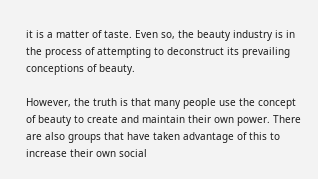it is a matter of taste. Even so, the beauty industry is in the process of attempting to deconstruct its prevailing conceptions of beauty.

However, the truth is that many people use the concept of beauty to create and maintain their own power. There are also groups that have taken advantage of this to increase their own social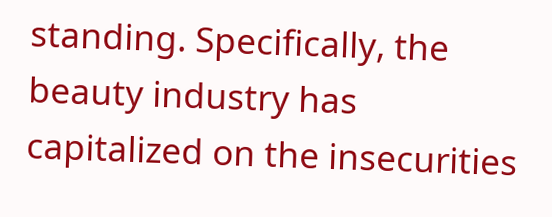standing. Specifically, the beauty industry has capitalized on the insecurities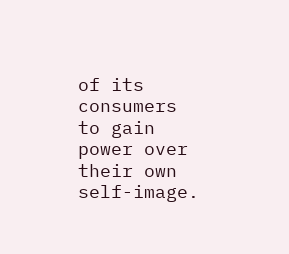of its consumers to gain power over their own self-image.